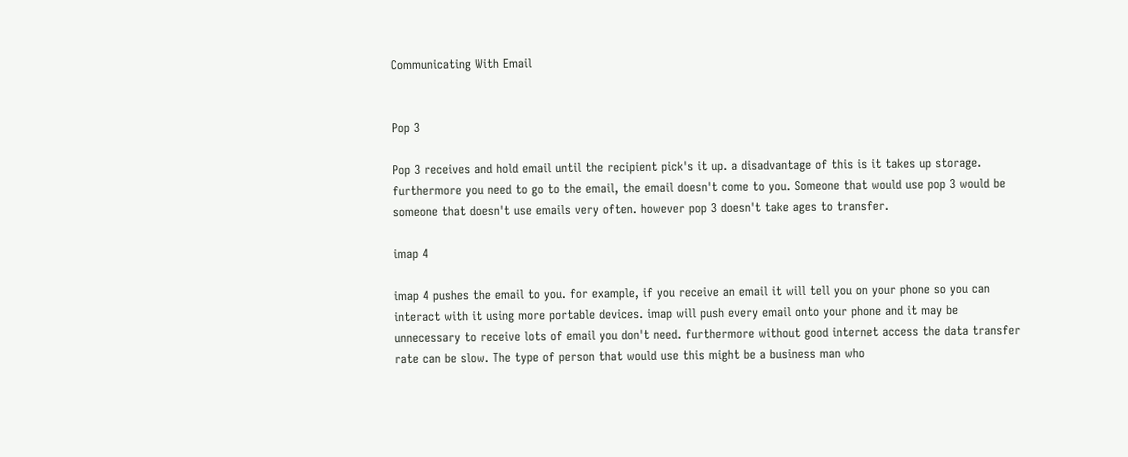Communicating With Email


Pop 3

Pop 3 receives and hold email until the recipient pick's it up. a disadvantage of this is it takes up storage. furthermore you need to go to the email, the email doesn't come to you. Someone that would use pop 3 would be someone that doesn't use emails very often. however pop 3 doesn't take ages to transfer.

imap 4

imap 4 pushes the email to you. for example, if you receive an email it will tell you on your phone so you can interact with it using more portable devices. imap will push every email onto your phone and it may be unnecessary to receive lots of email you don't need. furthermore without good internet access the data transfer rate can be slow. The type of person that would use this might be a business man who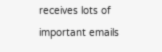receives lots of important emails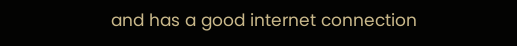and has a good internet connection